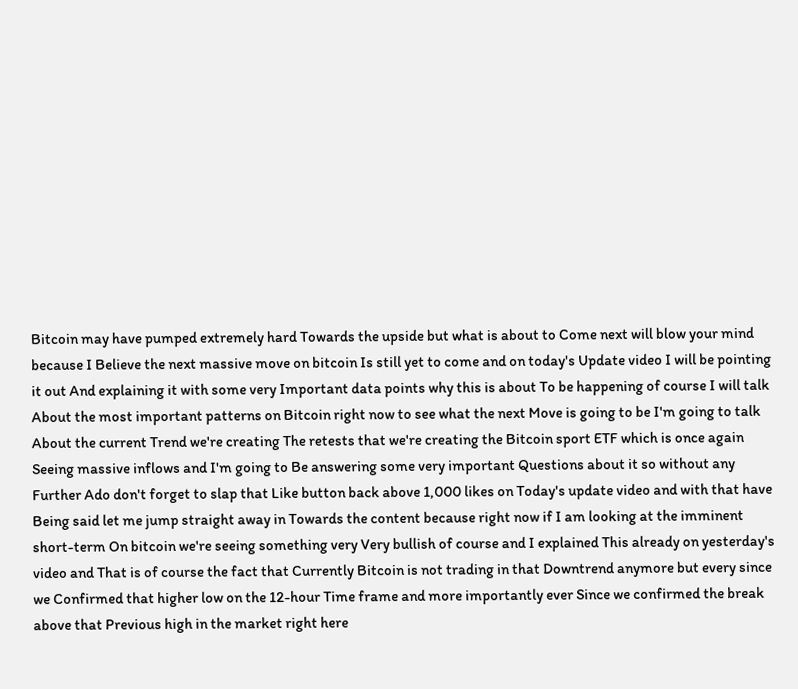Bitcoin may have pumped extremely hard Towards the upside but what is about to Come next will blow your mind because I Believe the next massive move on bitcoin Is still yet to come and on today's Update video I will be pointing it out And explaining it with some very Important data points why this is about To be happening of course I will talk About the most important patterns on Bitcoin right now to see what the next Move is going to be I'm going to talk About the current Trend we're creating The retests that we're creating the Bitcoin sport ETF which is once again Seeing massive inflows and I'm going to Be answering some very important Questions about it so without any Further Ado don't forget to slap that Like button back above 1,000 likes on Today's update video and with that have Being said let me jump straight away in Towards the content because right now if I am looking at the imminent short-term On bitcoin we're seeing something very Very bullish of course and I explained This already on yesterday's video and That is of course the fact that Currently Bitcoin is not trading in that Downtrend anymore but every since we Confirmed that higher low on the 12-hour Time frame and more importantly ever Since we confirmed the break above that Previous high in the market right here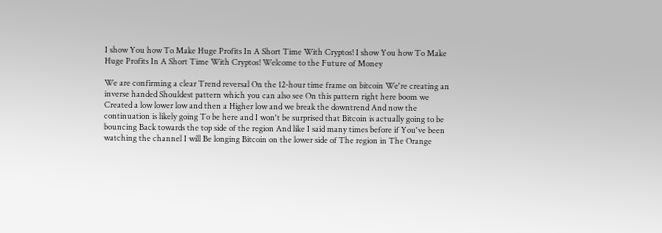I show You how To Make Huge Profits In A Short Time With Cryptos! I show You how To Make Huge Profits In A Short Time With Cryptos! Welcome to the Future of Money

We are confirming a clear Trend reversal On the 12-hour time frame on bitcoin We're creating an inverse handed Shouldest pattern which you can also see On this pattern right here boom we Created a low lower low and then a Higher low and we break the downtrend And now the continuation is likely going To be here and I won't be surprised that Bitcoin is actually going to be bouncing Back towards the top side of the region And like I said many times before if You've been watching the channel I will Be longing Bitcoin on the lower side of The region in The Orange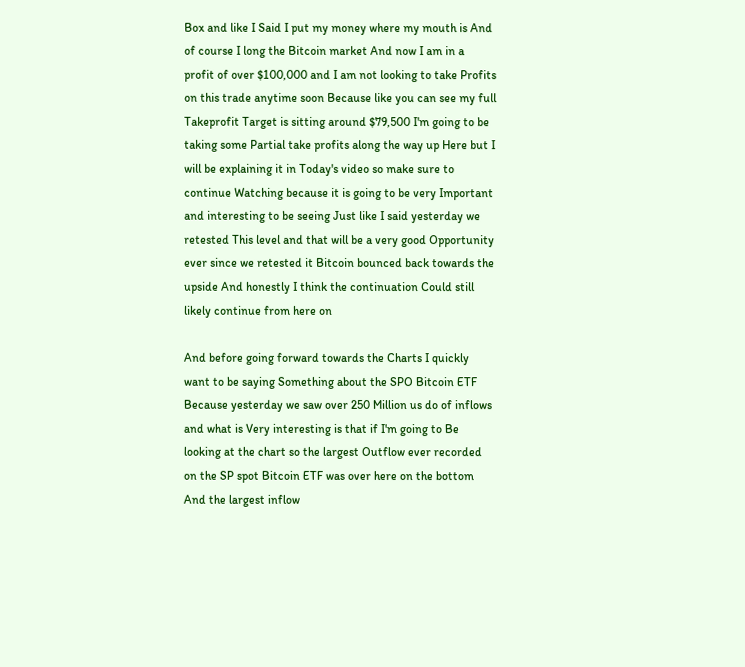Box and like I Said I put my money where my mouth is And of course I long the Bitcoin market And now I am in a profit of over $100,000 and I am not looking to take Profits on this trade anytime soon Because like you can see my full Takeprofit Target is sitting around $79,500 I'm going to be taking some Partial take profits along the way up Here but I will be explaining it in Today's video so make sure to continue Watching because it is going to be very Important and interesting to be seeing Just like I said yesterday we retested This level and that will be a very good Opportunity ever since we retested it Bitcoin bounced back towards the upside And honestly I think the continuation Could still likely continue from here on

And before going forward towards the Charts I quickly want to be saying Something about the SPO Bitcoin ETF Because yesterday we saw over 250 Million us do of inflows and what is Very interesting is that if I'm going to Be looking at the chart so the largest Outflow ever recorded on the SP spot Bitcoin ETF was over here on the bottom And the largest inflow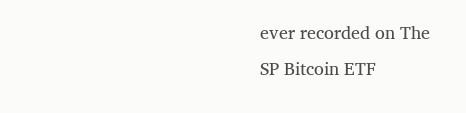ever recorded on The SP Bitcoin ETF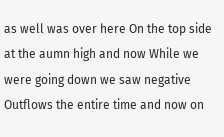as well was over here On the top side at the aumn high and now While we were going down we saw negative Outflows the entire time and now on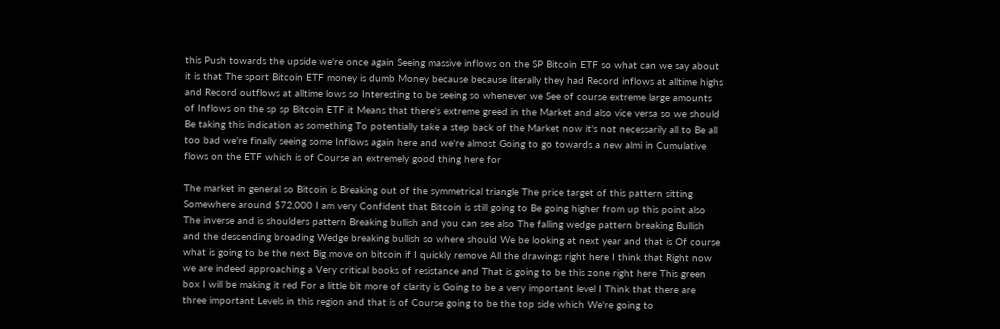this Push towards the upside we're once again Seeing massive inflows on the SP Bitcoin ETF so what can we say about it is that The sport Bitcoin ETF money is dumb Money because because literally they had Record inflows at alltime highs and Record outflows at alltime lows so Interesting to be seeing so whenever we See of course extreme large amounts of Inflows on the sp sp Bitcoin ETF it Means that there's extreme greed in the Market and also vice versa so we should Be taking this indication as something To potentially take a step back of the Market now it's not necessarily all to Be all too bad we're finally seeing some Inflows again here and we're almost Going to go towards a new almi in Cumulative flows on the ETF which is of Course an extremely good thing here for

The market in general so Bitcoin is Breaking out of the symmetrical triangle The price target of this pattern sitting Somewhere around $72,000 I am very Confident that Bitcoin is still going to Be going higher from up this point also The inverse and is shoulders pattern Breaking bullish and you can see also The falling wedge pattern breaking Bullish and the descending broading Wedge breaking bullish so where should We be looking at next year and that is Of course what is going to be the next Big move on bitcoin if I quickly remove All the drawings right here I think that Right now we are indeed approaching a Very critical books of resistance and That is going to be this zone right here This green box I will be making it red For a little bit more of clarity is Going to be a very important level I Think that there are three important Levels in this region and that is of Course going to be the top side which We're going to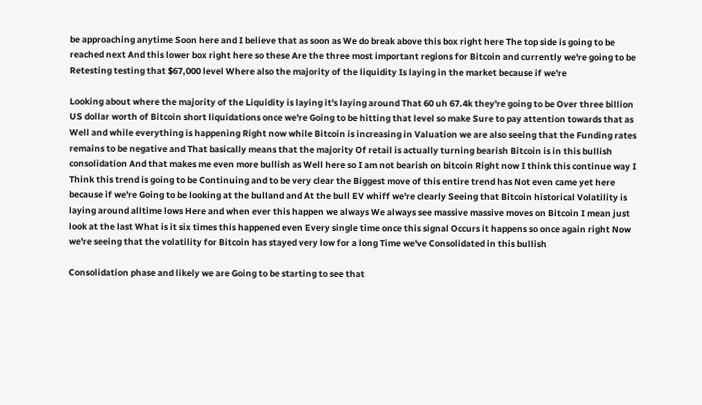be approaching anytime Soon here and I believe that as soon as We do break above this box right here The top side is going to be reached next And this lower box right here so these Are the three most important regions for Bitcoin and currently we're going to be Retesting testing that $67,000 level Where also the majority of the liquidity Is laying in the market because if we're

Looking about where the majority of the Liquidity is laying it's laying around That 60 uh 67.4k they're going to be Over three billion US dollar worth of Bitcoin short liquidations once we're Going to be hitting that level so make Sure to pay attention towards that as Well and while everything is happening Right now while Bitcoin is increasing in Valuation we are also seeing that the Funding rates remains to be negative and That basically means that the majority Of retail is actually turning bearish Bitcoin is in this bullish consolidation And that makes me even more bullish as Well here so I am not bearish on bitcoin Right now I think this continue way I Think this trend is going to be Continuing and to be very clear the Biggest move of this entire trend has Not even came yet here because if we're Going to be looking at the bulland and At the bull EV whiff we're clearly Seeing that Bitcoin historical Volatility is laying around alltime lows Here and when ever this happen we always We always see massive massive moves on Bitcoin I mean just look at the last What is it six times this happened even Every single time once this signal Occurs it happens so once again right Now we're seeing that the volatility for Bitcoin has stayed very low for a long Time we've Consolidated in this bullish

Consolidation phase and likely we are Going to be starting to see that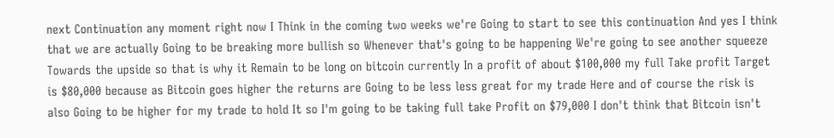next Continuation any moment right now I Think in the coming two weeks we're Going to start to see this continuation And yes I think that we are actually Going to be breaking more bullish so Whenever that's going to be happening We're going to see another squeeze Towards the upside so that is why it Remain to be long on bitcoin currently In a profit of about $100,000 my full Take profit Target is $80,000 because as Bitcoin goes higher the returns are Going to be less less great for my trade Here and of course the risk is also Going to be higher for my trade to hold It so I'm going to be taking full take Profit on $79,000 I don't think that Bitcoin isn't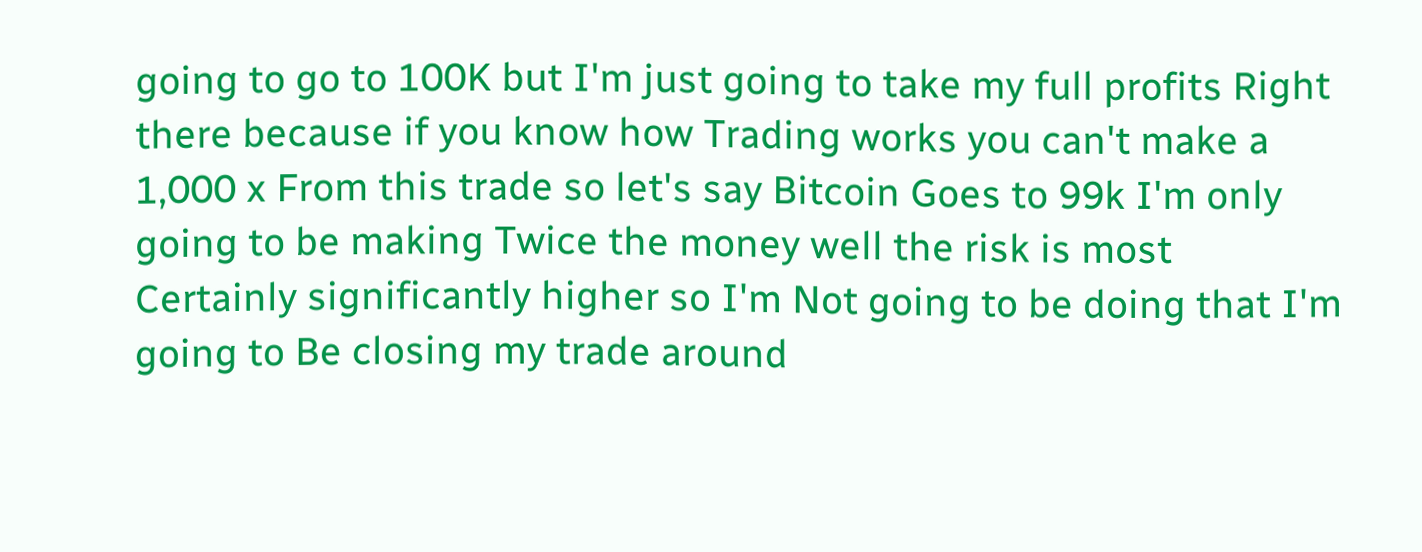going to go to 100K but I'm just going to take my full profits Right there because if you know how Trading works you can't make a 1,000 x From this trade so let's say Bitcoin Goes to 99k I'm only going to be making Twice the money well the risk is most Certainly significantly higher so I'm Not going to be doing that I'm going to Be closing my trade around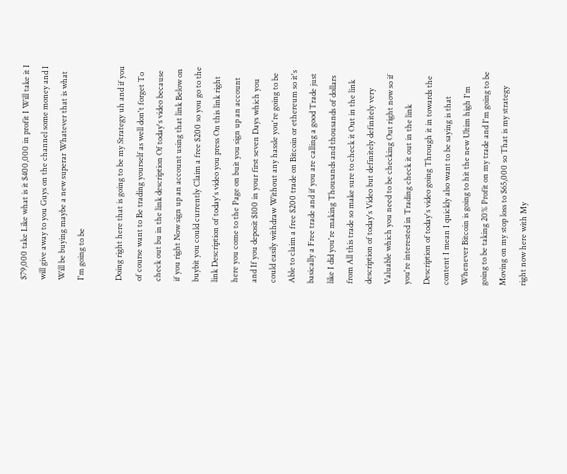$79,000 take Like what is it $400,000 in profit I Will take it I will give away to you Guys on the channel some money and I Will be buying maybe a new superar Whatever that is what I'm going to be

Doing right here that is going to be my Strategy uh and if you of course want to Be trading yourself as well don't forget To check out bu in the link description Of today's video because if you right Now sign up an account using that link Below on buybit you could currently Claim a free $200 so you go to the link Description of today's video you press On this link right here you come to the Page on buit you sign up an account and If you deposit $100 in your first seven Days which you could easily withdraw Without any hassle you're going to be Able to claim a free $200 trade on Bitcoin or ethereum so it's basically a Free trade and if you are calling a good Trade just like I did you're making Thousands and thousands of dollars from All this trade so make sure to check it Out in the link description of today's Video but definitely definitely very Valuable which you need to be checking Out right now so if you're interested in Trading check it out in the link Description of today's video going Through it in towards the content I mean I quickly also want to be saying is that Whenever Bitcoin is going to hit the new Ultim high I'm going to be taking 20% Profit on my trade and I'm going to be Moving on my stop loss to $65,000 so That is my strategy right now here with My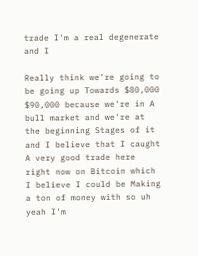trade I'm a real degenerate and I

Really think we're going to be going up Towards $80,000 $90,000 because we're in A bull market and we're at the beginning Stages of it and I believe that I caught A very good trade here right now on Bitcoin which I believe I could be Making a ton of money with so uh yeah I'm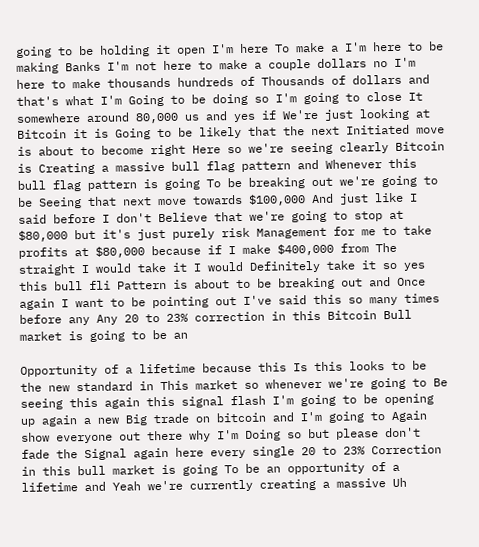going to be holding it open I'm here To make a I'm here to be making Banks I'm not here to make a couple dollars no I'm here to make thousands hundreds of Thousands of dollars and that's what I'm Going to be doing so I'm going to close It somewhere around 80,000 us and yes if We're just looking at Bitcoin it is Going to be likely that the next Initiated move is about to become right Here so we're seeing clearly Bitcoin is Creating a massive bull flag pattern and Whenever this bull flag pattern is going To be breaking out we're going to be Seeing that next move towards $100,000 And just like I said before I don't Believe that we're going to stop at $80,000 but it's just purely risk Management for me to take profits at $80,000 because if I make $400,000 from The straight I would take it I would Definitely take it so yes this bull fli Pattern is about to be breaking out and Once again I want to be pointing out I've said this so many times before any Any 20 to 23% correction in this Bitcoin Bull market is going to be an

Opportunity of a lifetime because this Is this looks to be the new standard in This market so whenever we're going to Be seeing this again this signal flash I'm going to be opening up again a new Big trade on bitcoin and I'm going to Again show everyone out there why I'm Doing so but please don't fade the Signal again here every single 20 to 23% Correction in this bull market is going To be an opportunity of a lifetime and Yeah we're currently creating a massive Uh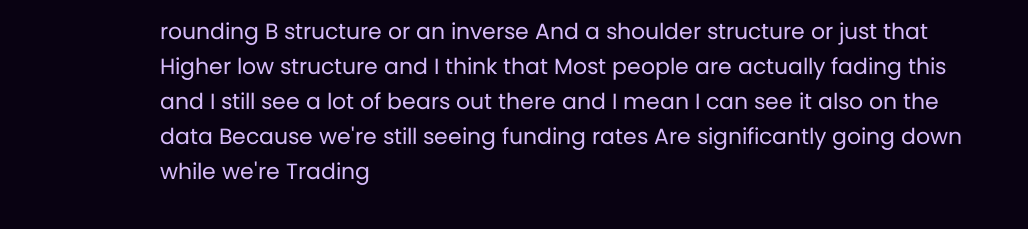rounding B structure or an inverse And a shoulder structure or just that Higher low structure and I think that Most people are actually fading this and I still see a lot of bears out there and I mean I can see it also on the data Because we're still seeing funding rates Are significantly going down while we're Trading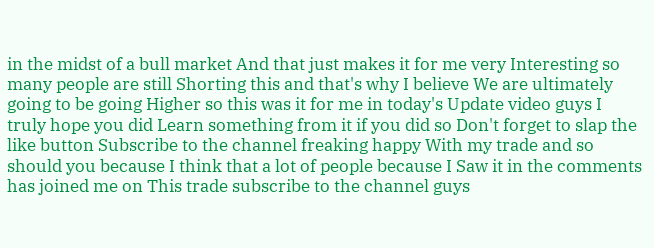in the midst of a bull market And that just makes it for me very Interesting so many people are still Shorting this and that's why I believe We are ultimately going to be going Higher so this was it for me in today's Update video guys I truly hope you did Learn something from it if you did so Don't forget to slap the like button Subscribe to the channel freaking happy With my trade and so should you because I think that a lot of people because I Saw it in the comments has joined me on This trade subscribe to the channel guys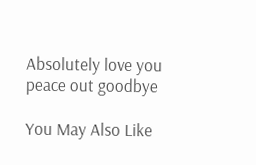Absolutely love you peace out goodbye

You May Also Like